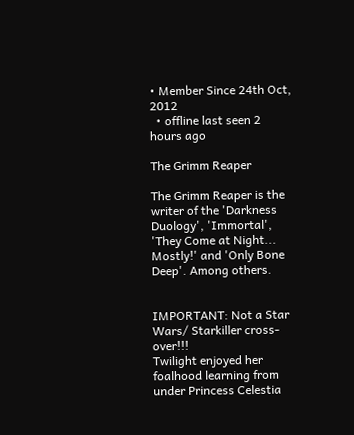• Member Since 24th Oct, 2012
  • offline last seen 2 hours ago

The Grimm Reaper

The Grimm Reaper is the writer of the 'Darkness Duology', 'Immortal', 'They Come at Night... Mostly!' and 'Only Bone Deep'. Among others.


IMPORTANT: Not a Star Wars/ Starkiller cross-over!!!
Twilight enjoyed her foalhood learning from under Princess Celestia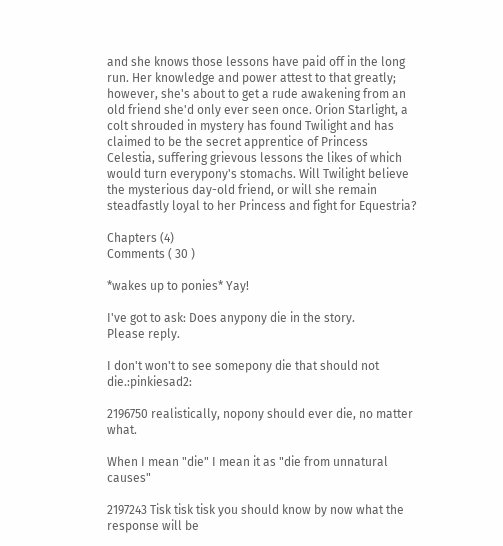and she knows those lessons have paid off in the long run. Her knowledge and power attest to that greatly; however, she's about to get a rude awakening from an old friend she'd only ever seen once. Orion Starlight, a colt shrouded in mystery has found Twilight and has claimed to be the secret apprentice of Princess Celestia, suffering grievous lessons the likes of which would turn everypony's stomachs. Will Twilight believe the mysterious day-old friend, or will she remain steadfastly loyal to her Princess and fight for Equestria?

Chapters (4)
Comments ( 30 )

*wakes up to ponies* Yay!

I've got to ask: Does anypony die in the story.
Please reply.

I don't won't to see somepony die that should not die.:pinkiesad2:

2196750 realistically, nopony should ever die, no matter what.

When I mean "die" I mean it as "die from unnatural causes"

2197243 Tisk tisk tisk you should know by now what the response will be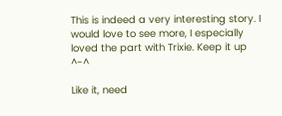This is indeed a very interesting story. I would love to see more, I especially loved the part with Trixie. Keep it up ^-^

Like it, need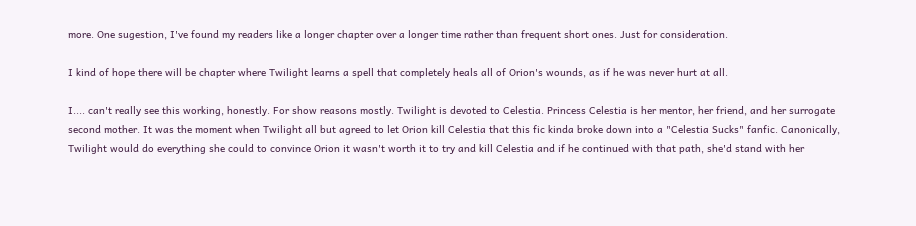more. One sugestion, I've found my readers like a longer chapter over a longer time rather than frequent short ones. Just for consideration.

I kind of hope there will be chapter where Twilight learns a spell that completely heals all of Orion's wounds, as if he was never hurt at all.

I.... can't really see this working, honestly. For show reasons mostly. Twilight is devoted to Celestia. Princess Celestia is her mentor, her friend, and her surrogate second mother. It was the moment when Twilight all but agreed to let Orion kill Celestia that this fic kinda broke down into a "Celestia Sucks" fanfic. Canonically, Twilight would do everything she could to convince Orion it wasn't worth it to try and kill Celestia and if he continued with that path, she'd stand with her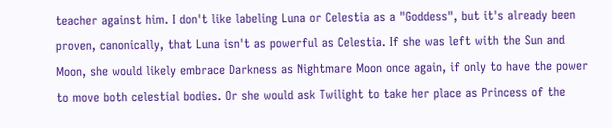teacher against him. I don't like labeling Luna or Celestia as a "Goddess", but it's already been proven, canonically, that Luna isn't as powerful as Celestia. If she was left with the Sun and Moon, she would likely embrace Darkness as Nightmare Moon once again, if only to have the power to move both celestial bodies. Or she would ask Twilight to take her place as Princess of the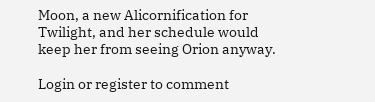Moon, a new Alicornification for Twilight, and her schedule would keep her from seeing Orion anyway.

Login or register to comment